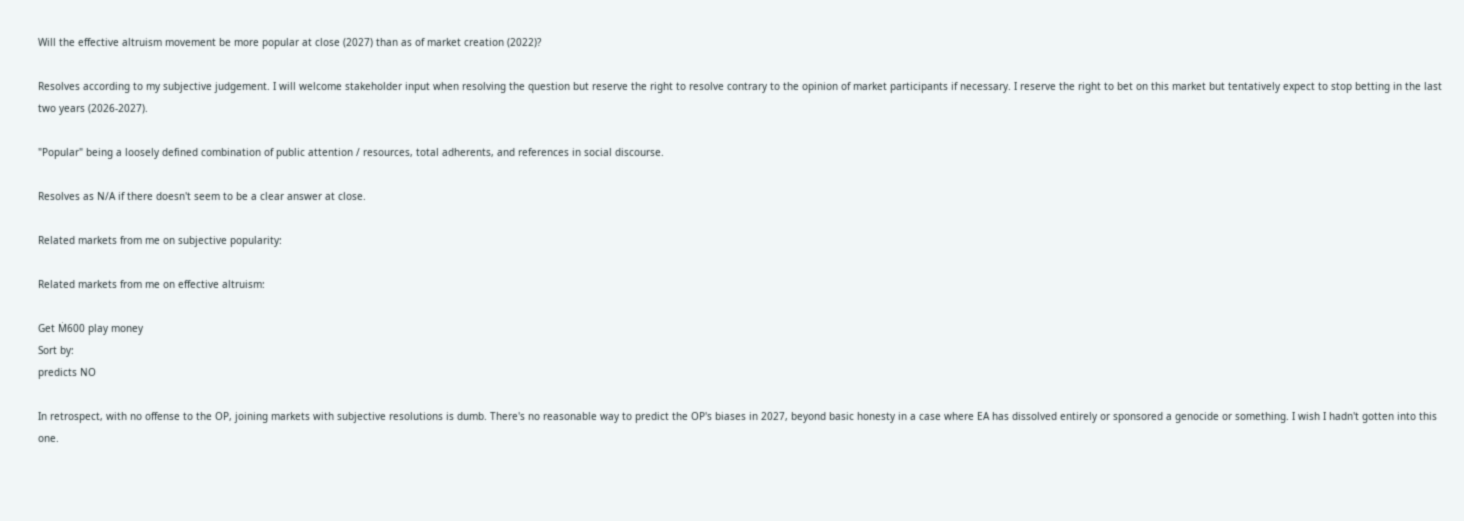Will the effective altruism movement be more popular at close (2027) than as of market creation (2022)?

Resolves according to my subjective judgement. I will welcome stakeholder input when resolving the question but reserve the right to resolve contrary to the opinion of market participants if necessary. I reserve the right to bet on this market but tentatively expect to stop betting in the last two years (2026-2027).

"Popular" being a loosely defined combination of public attention / resources, total adherents, and references in social discourse.

Resolves as N/A if there doesn't seem to be a clear answer at close.

Related markets from me on subjective popularity:

Related markets from me on effective altruism:

Get Ṁ600 play money
Sort by:
predicts NO

In retrospect, with no offense to the OP, joining markets with subjective resolutions is dumb. There's no reasonable way to predict the OP's biases in 2027, beyond basic honesty in a case where EA has dissolved entirely or sponsored a genocide or something. I wish I hadn't gotten into this one.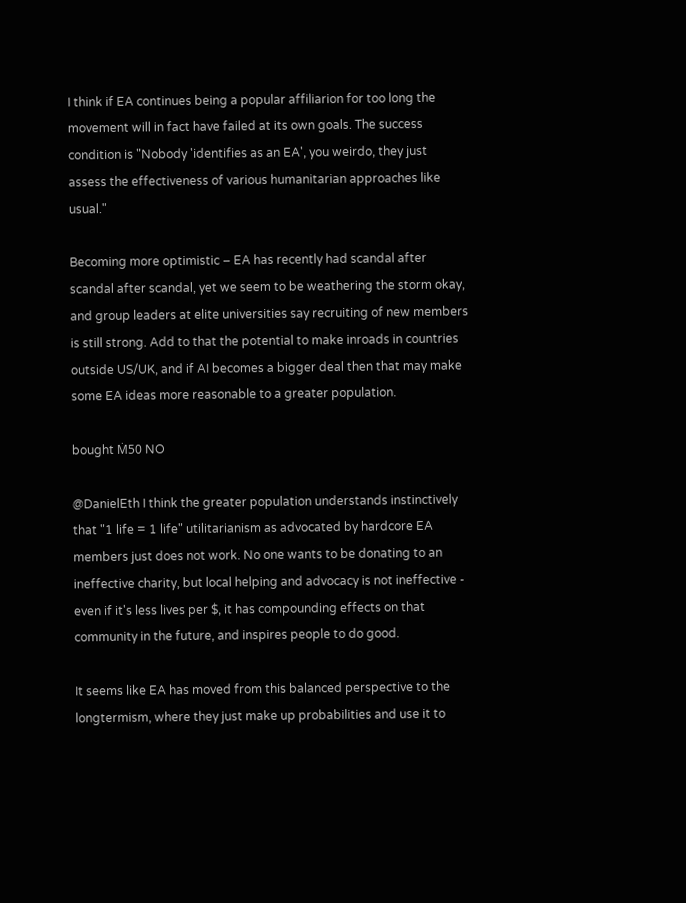I think if EA continues being a popular affiliarion for too long the movement will in fact have failed at its own goals. The success condition is "Nobody 'identifies as an EA', you weirdo, they just assess the effectiveness of various humanitarian approaches like usual."

Becoming more optimistic – EA has recently had scandal after scandal after scandal, yet we seem to be weathering the storm okay, and group leaders at elite universities say recruiting of new members is still strong. Add to that the potential to make inroads in countries outside US/UK, and if AI becomes a bigger deal then that may make some EA ideas more reasonable to a greater population.

bought Ṁ50 NO

@DanielEth I think the greater population understands instinctively that "1 life = 1 life" utilitarianism as advocated by hardcore EA members just does not work. No one wants to be donating to an ineffective charity, but local helping and advocacy is not ineffective - even if it's less lives per $, it has compounding effects on that community in the future, and inspires people to do good.

It seems like EA has moved from this balanced perspective to the longtermism, where they just make up probabilities and use it to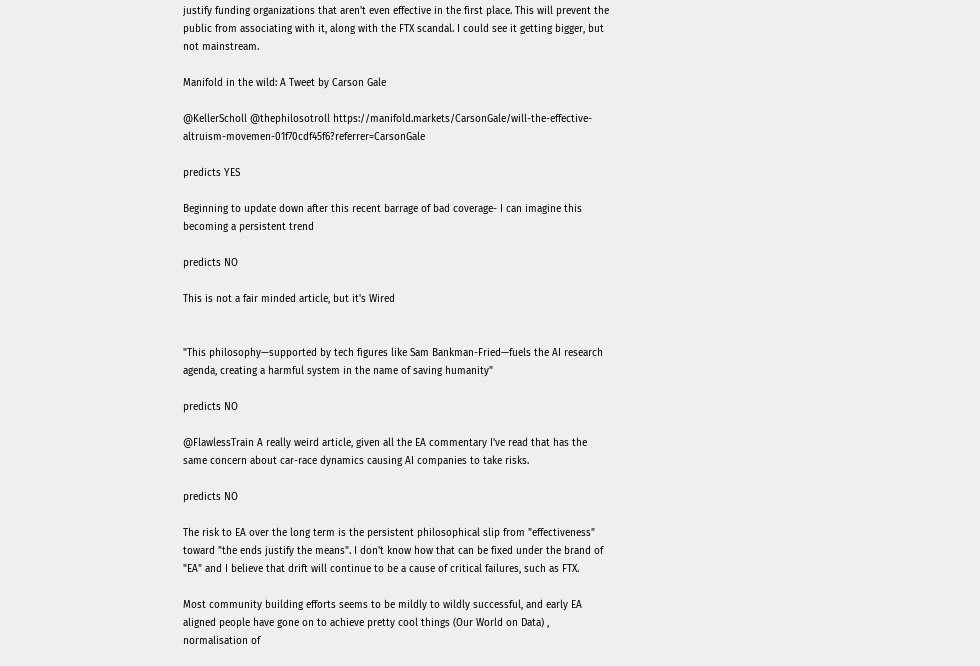justify funding organizations that aren't even effective in the first place. This will prevent the public from associating with it, along with the FTX scandal. I could see it getting bigger, but not mainstream.

Manifold in the wild: A Tweet by Carson Gale

@KellerScholl @thephilosotroll https://manifold.markets/CarsonGale/will-the-effective-altruism-movemen-01f70cdf45f6?referrer=CarsonGale

predicts YES

Beginning to update down after this recent barrage of bad coverage- I can imagine this becoming a persistent trend

predicts NO

This is not a fair minded article, but it's Wired


"This philosophy—supported by tech figures like Sam Bankman-Fried—fuels the AI research agenda, creating a harmful system in the name of saving humanity"

predicts NO

@FlawlessTrain A really weird article, given all the EA commentary I've read that has the same concern about car-race dynamics causing AI companies to take risks.

predicts NO

The risk to EA over the long term is the persistent philosophical slip from "effectiveness" toward "the ends justify the means". I don't know how that can be fixed under the brand of "EA" and I believe that drift will continue to be a cause of critical failures, such as FTX.

Most community building efforts seems to be mildly to wildly successful, and early EA aligned people have gone on to achieve pretty cool things (Our World on Data) , normalisation of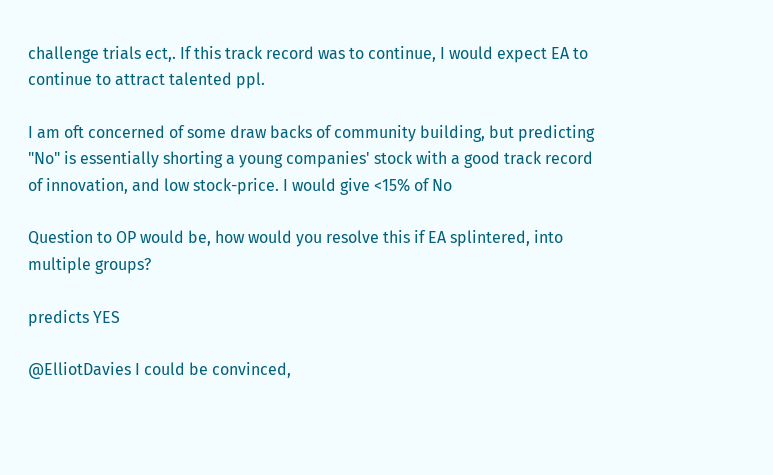challenge trials ect,. If this track record was to continue, I would expect EA to continue to attract talented ppl.

I am oft concerned of some draw backs of community building, but predicting "No" is essentially shorting a young companies' stock with a good track record of innovation, and low stock-price. I would give <15% of No

Question to OP would be, how would you resolve this if EA splintered, into multiple groups?

predicts YES

@ElliotDavies I could be convinced,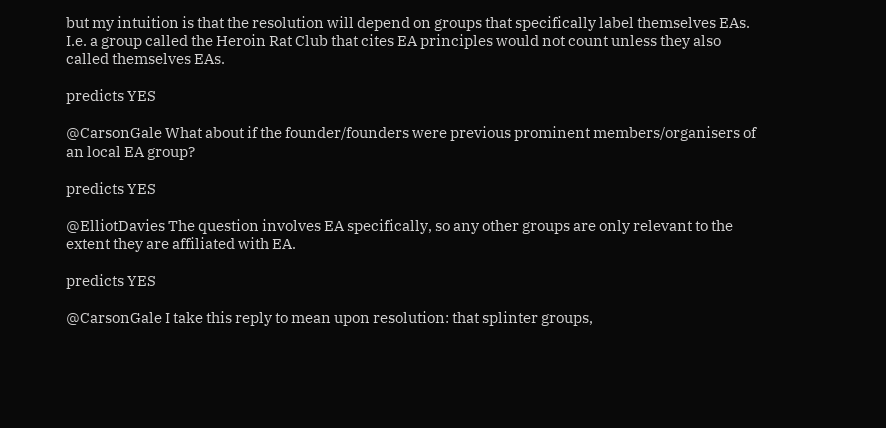but my intuition is that the resolution will depend on groups that specifically label themselves EAs. I.e. a group called the Heroin Rat Club that cites EA principles would not count unless they also called themselves EAs.

predicts YES

@CarsonGale What about if the founder/founders were previous prominent members/organisers of an local EA group?

predicts YES

@ElliotDavies The question involves EA specifically, so any other groups are only relevant to the extent they are affiliated with EA.

predicts YES

@CarsonGale I take this reply to mean upon resolution: that splinter groups,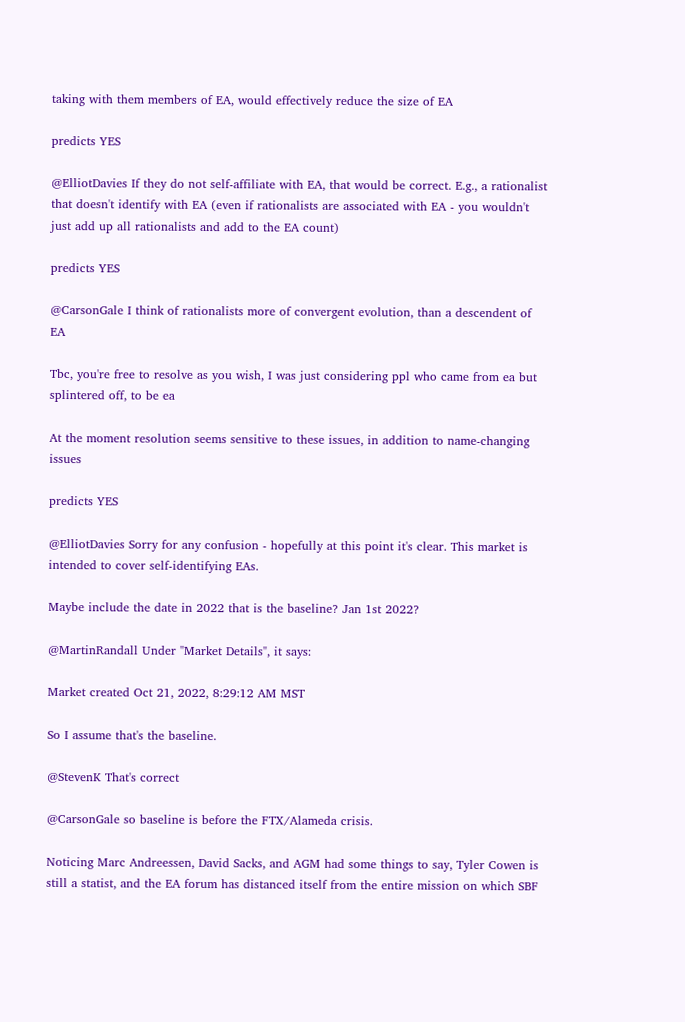taking with them members of EA, would effectively reduce the size of EA

predicts YES

@ElliotDavies If they do not self-affiliate with EA, that would be correct. E.g., a rationalist that doesn't identify with EA (even if rationalists are associated with EA - you wouldn't just add up all rationalists and add to the EA count)

predicts YES

@CarsonGale I think of rationalists more of convergent evolution, than a descendent of EA

Tbc, you're free to resolve as you wish, I was just considering ppl who came from ea but splintered off, to be ea

At the moment resolution seems sensitive to these issues, in addition to name-changing issues

predicts YES

@ElliotDavies Sorry for any confusion - hopefully at this point it's clear. This market is intended to cover self-identifying EAs.

Maybe include the date in 2022 that is the baseline? Jan 1st 2022?

@MartinRandall Under "Market Details", it says:

Market created Oct 21, 2022, 8:29:12 AM MST

So I assume that's the baseline.

@StevenK That's correct

@CarsonGale so baseline is before the FTX/Alameda crisis.

Noticing Marc Andreessen, David Sacks, and AGM had some things to say, Tyler Cowen is still a statist, and the EA forum has distanced itself from the entire mission on which SBF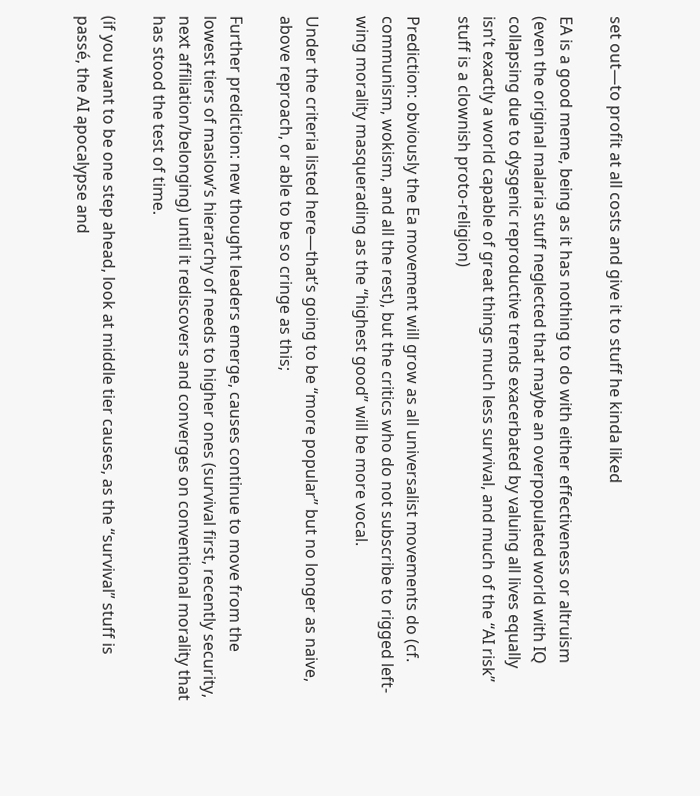set out—to profit at all costs and give it to stuff he kinda liked

EA is a good meme, being as it has nothing to do with either effectiveness or altruism (even the original malaria stuff neglected that maybe an overpopulated world with IQ collapsing due to dysgenic reproductive trends exacerbated by valuing all lives equally isn’t exactly a world capable of great things much less survival, and much of the “AI risk” stuff is a clownish proto-religion)

Prediction: obviously the Ea movement will grow as all universalist movements do (cf. communism, wokism, and all the rest), but the critics who do not subscribe to rigged left-wing morality masquerading as the “highest good” will be more vocal.

Under the criteria listed here—that’s going to be “more popular” but no longer as naive, above reproach, or able to be so cringe as this;

Further prediction: new thought leaders emerge, causes continue to move from the lowest tiers of maslow’s hierarchy of needs to higher ones (survival first, recently security, next affiliation/belonging) until it rediscovers and converges on conventional morality that has stood the test of time.

(if you want to be one step ahead, look at middle tier causes, as the “survival” stuff is passé, the AI apocalypse and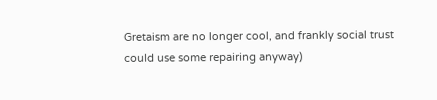Gretaism are no longer cool, and frankly social trust could use some repairing anyway)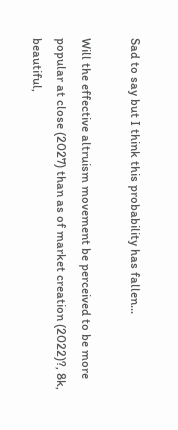Sad to say but I think this probability has fallen...

Will the effective altruism movement be perceived to be more popular at close (2027) than as of market creation (2022)?, 8k, beautiful,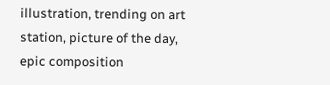illustration, trending on art station, picture of the day, epic composition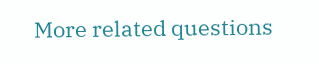More related questions